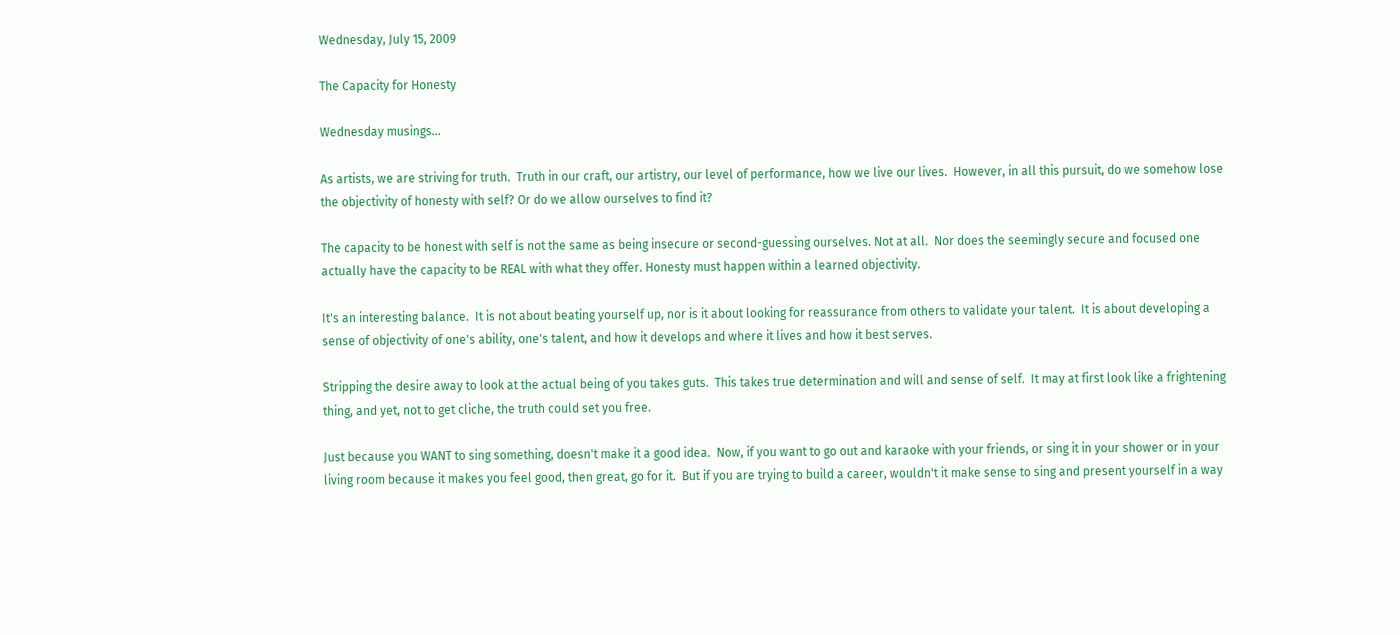Wednesday, July 15, 2009

The Capacity for Honesty

Wednesday musings...

As artists, we are striving for truth.  Truth in our craft, our artistry, our level of performance, how we live our lives.  However, in all this pursuit, do we somehow lose the objectivity of honesty with self? Or do we allow ourselves to find it?

The capacity to be honest with self is not the same as being insecure or second-guessing ourselves. Not at all.  Nor does the seemingly secure and focused one actually have the capacity to be REAL with what they offer. Honesty must happen within a learned objectivity.

It's an interesting balance.  It is not about beating yourself up, nor is it about looking for reassurance from others to validate your talent.  It is about developing a sense of objectivity of one's ability, one's talent, and how it develops and where it lives and how it best serves.

Stripping the desire away to look at the actual being of you takes guts.  This takes true determination and will and sense of self.  It may at first look like a frightening thing, and yet, not to get cliche, the truth could set you free.

Just because you WANT to sing something, doesn't make it a good idea.  Now, if you want to go out and karaoke with your friends, or sing it in your shower or in your living room because it makes you feel good, then great, go for it.  But if you are trying to build a career, wouldn't it make sense to sing and present yourself in a way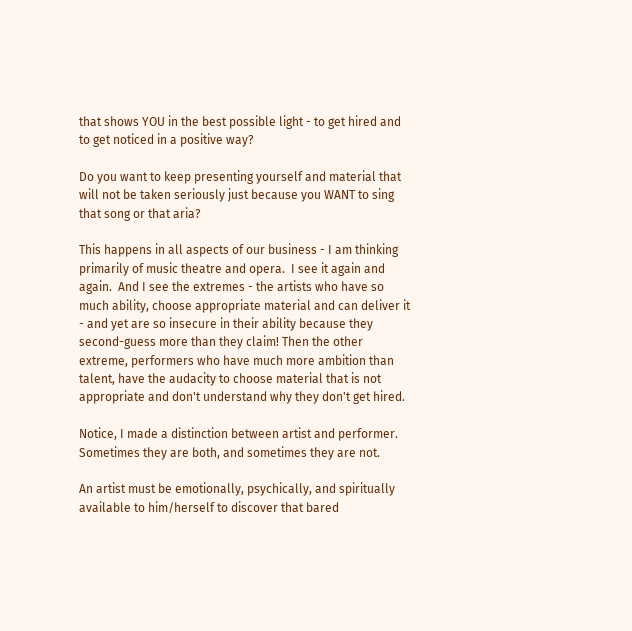that shows YOU in the best possible light - to get hired and to get noticed in a positive way?

Do you want to keep presenting yourself and material that will not be taken seriously just because you WANT to sing that song or that aria?

This happens in all aspects of our business - I am thinking primarily of music theatre and opera.  I see it again and again.  And I see the extremes - the artists who have so much ability, choose appropriate material and can deliver it - and yet are so insecure in their ability because they second-guess more than they claim! Then the other extreme, performers who have much more ambition than talent, have the audacity to choose material that is not appropriate and don't understand why they don't get hired.

Notice, I made a distinction between artist and performer.  Sometimes they are both, and sometimes they are not.

An artist must be emotionally, psychically, and spiritually available to him/herself to discover that bared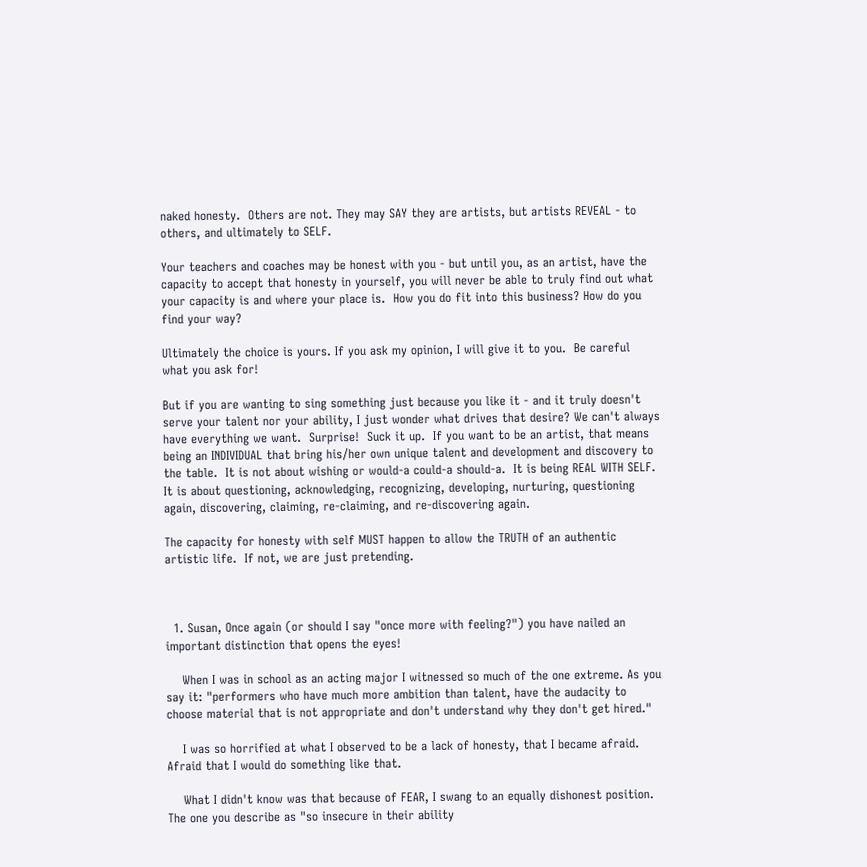naked honesty.  Others are not. They may SAY they are artists, but artists REVEAL - to others, and ultimately to SELF.

Your teachers and coaches may be honest with you - but until you, as an artist, have the capacity to accept that honesty in yourself, you will never be able to truly find out what your capacity is and where your place is.  How you do fit into this business? How do you find your way?

Ultimately the choice is yours. If you ask my opinion, I will give it to you.  Be careful what you ask for!

But if you are wanting to sing something just because you like it - and it truly doesn't serve your talent nor your ability, I just wonder what drives that desire? We can't always have everything we want.  Surprise!  Suck it up.  If you want to be an artist, that means being an INDIVIDUAL that bring his/her own unique talent and development and discovery to the table.  It is not about wishing or would-a could-a should-a.  It is being REAL WITH SELF.  It is about questioning, acknowledging, recognizing, developing, nurturing, questioning again, discovering, claiming, re-claiming, and re-discovering again.

The capacity for honesty with self MUST happen to allow the TRUTH of an authentic artistic life.  If not, we are just pretending.



  1. Susan, Once again (or should I say "once more with feeling?") you have nailed an important distinction that opens the eyes!

    When I was in school as an acting major I witnessed so much of the one extreme. As you say it: "performers who have much more ambition than talent, have the audacity to choose material that is not appropriate and don't understand why they don't get hired."

    I was so horrified at what I observed to be a lack of honesty, that I became afraid. Afraid that I would do something like that.

    What I didn't know was that because of FEAR, I swang to an equally dishonest position. The one you describe as "so insecure in their ability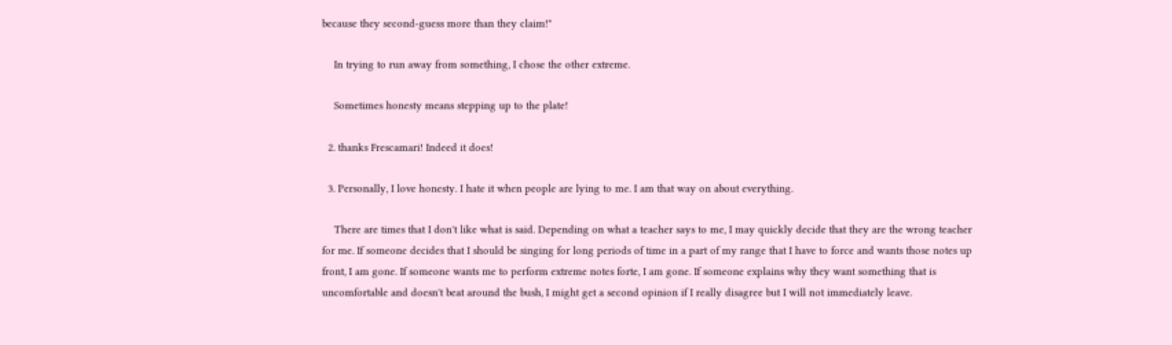because they second-guess more than they claim!"

    In trying to run away from something, I chose the other extreme.

    Sometimes honesty means stepping up to the plate!

  2. thanks Frescamari! Indeed it does!

  3. Personally, I love honesty. I hate it when people are lying to me. I am that way on about everything.

    There are times that I don't like what is said. Depending on what a teacher says to me, I may quickly decide that they are the wrong teacher for me. If someone decides that I should be singing for long periods of time in a part of my range that I have to force and wants those notes up front, I am gone. If someone wants me to perform extreme notes forte, I am gone. If someone explains why they want something that is uncomfortable and doesn't beat around the bush, I might get a second opinion if I really disagree but I will not immediately leave.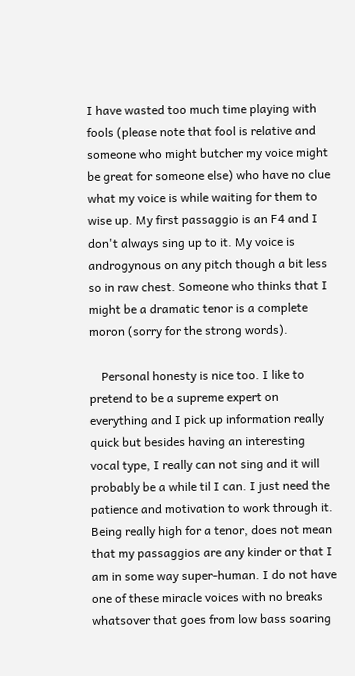I have wasted too much time playing with fools (please note that fool is relative and someone who might butcher my voice might be great for someone else) who have no clue what my voice is while waiting for them to wise up. My first passaggio is an F4 and I don't always sing up to it. My voice is androgynous on any pitch though a bit less so in raw chest. Someone who thinks that I might be a dramatic tenor is a complete moron (sorry for the strong words).

    Personal honesty is nice too. I like to pretend to be a supreme expert on everything and I pick up information really quick but besides having an interesting vocal type, I really can not sing and it will probably be a while til I can. I just need the patience and motivation to work through it. Being really high for a tenor, does not mean that my passaggios are any kinder or that I am in some way super-human. I do not have one of these miracle voices with no breaks whatsover that goes from low bass soaring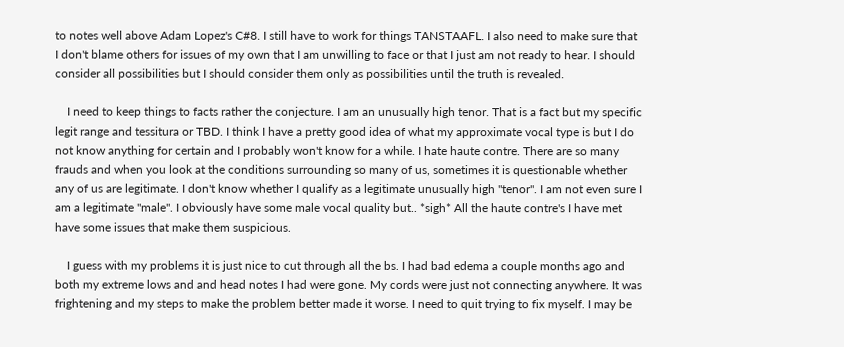to notes well above Adam Lopez's C#8. I still have to work for things TANSTAAFL. I also need to make sure that I don't blame others for issues of my own that I am unwilling to face or that I just am not ready to hear. I should consider all possibilities but I should consider them only as possibilities until the truth is revealed.

    I need to keep things to facts rather the conjecture. I am an unusually high tenor. That is a fact but my specific legit range and tessitura or TBD. I think I have a pretty good idea of what my approximate vocal type is but I do not know anything for certain and I probably won't know for a while. I hate haute contre. There are so many frauds and when you look at the conditions surrounding so many of us, sometimes it is questionable whether any of us are legitimate. I don't know whether I qualify as a legitimate unusually high "tenor". I am not even sure I am a legitimate "male". I obviously have some male vocal quality but.. *sigh* All the haute contre's I have met have some issues that make them suspicious.

    I guess with my problems it is just nice to cut through all the bs. I had bad edema a couple months ago and both my extreme lows and and head notes I had were gone. My cords were just not connecting anywhere. It was frightening and my steps to make the problem better made it worse. I need to quit trying to fix myself. I may be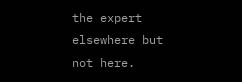the expert elsewhere but not here.